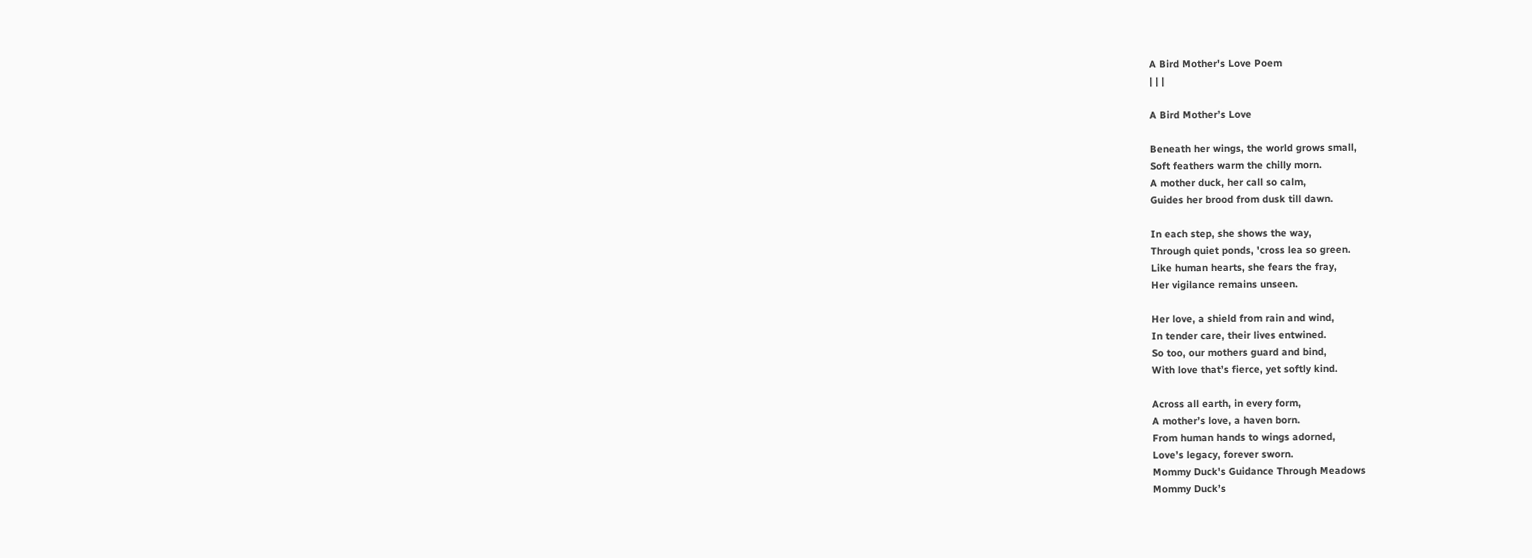A Bird Mother's Love Poem
| | |

A Bird Mother’s Love

Beneath her wings, the world grows small,
Soft feathers warm the chilly morn.
A mother duck, her call so calm,
Guides her brood from dusk till dawn.

In each step, she shows the way,
Through quiet ponds, 'cross lea so green.
Like human hearts, she fears the fray,
Her vigilance remains unseen.

Her love, a shield from rain and wind,
In tender care, their lives entwined.
So too, our mothers guard and bind,
With love that’s fierce, yet softly kind.

Across all earth, in every form,
A mother’s love, a haven born.
From human hands to wings adorned,
Love’s legacy, forever sworn.
Mommy Duck's Guidance Through Meadows
Mommy Duck’s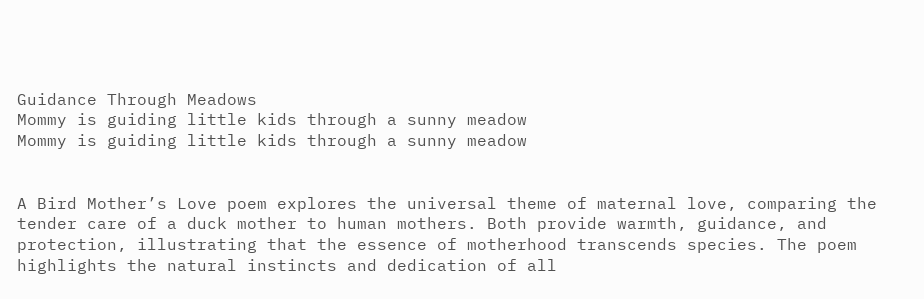Guidance Through Meadows
Mommy is guiding little kids through a sunny meadow
Mommy is guiding little kids through a sunny meadow


A Bird Mother’s Love poem explores the universal theme of maternal love, comparing the tender care of a duck mother to human mothers. Both provide warmth, guidance, and protection, illustrating that the essence of motherhood transcends species. The poem highlights the natural instincts and dedication of all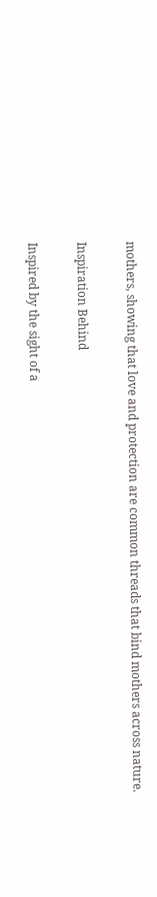mothers, showing that love and protection are common threads that bind mothers across nature.

Inspiration Behind

Inspired by the sight of a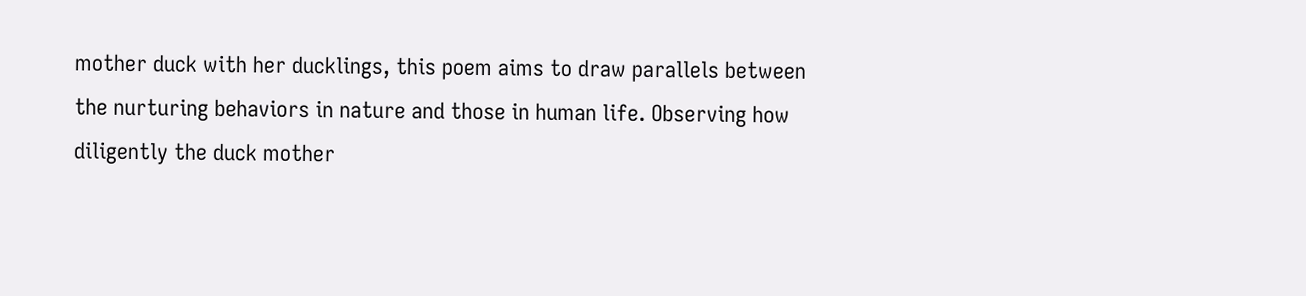mother duck with her ducklings, this poem aims to draw parallels between the nurturing behaviors in nature and those in human life. Observing how diligently the duck mother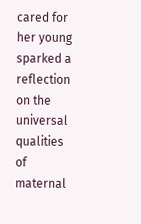cared for her young sparked a reflection on the universal qualities of maternal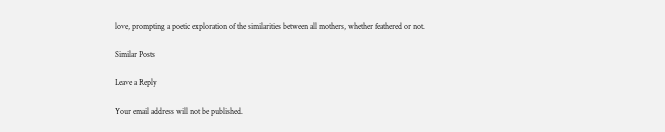love, prompting a poetic exploration of the similarities between all mothers, whether feathered or not.

Similar Posts

Leave a Reply

Your email address will not be published.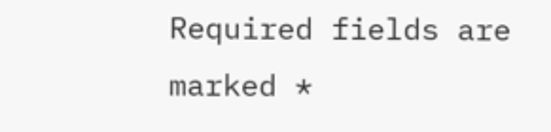Required fields are marked *